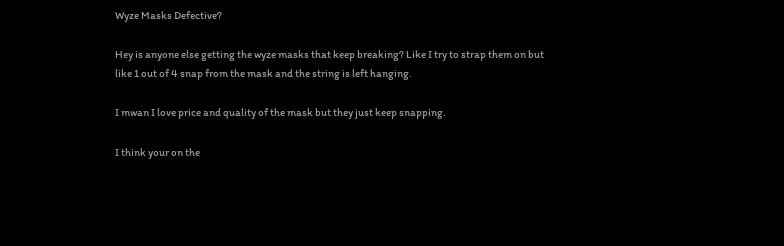Wyze Masks Defective?

Hey is anyone else getting the wyze masks that keep breaking? Like I try to strap them on but like 1 out of 4 snap from the mask and the string is left hanging.

I mwan I love price and quality of the mask but they just keep snapping.

I think your on the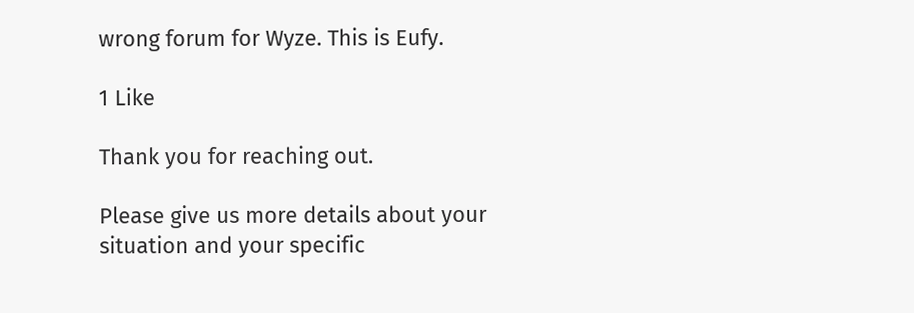wrong forum for Wyze. This is Eufy.

1 Like

Thank you for reaching out.

Please give us more details about your situation and your specific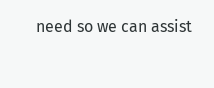need so we can assist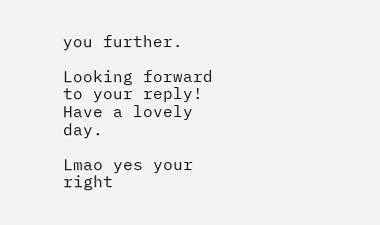you further.

Looking forward to your reply! Have a lovely day.

Lmao yes your right